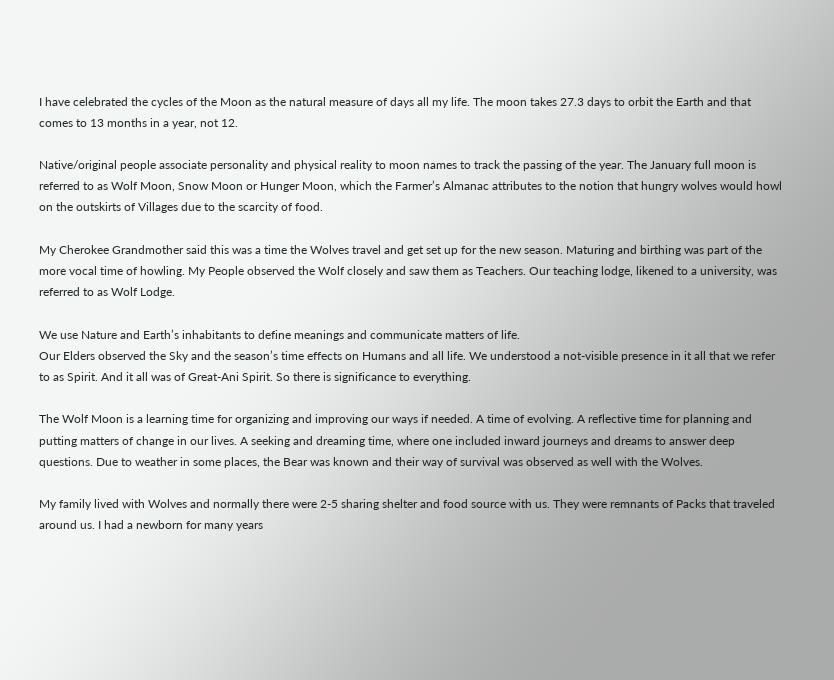I have celebrated the cycles of the Moon as the natural measure of days all my life. The moon takes 27.3 days to orbit the Earth and that comes to 13 months in a year, not 12.

Native/original people associate personality and physical reality to moon names to track the passing of the year. The January full moon is referred to as Wolf Moon, Snow Moon or Hunger Moon, which the Farmer’s Almanac attributes to the notion that hungry wolves would howl on the outskirts of Villages due to the scarcity of food.

My Cherokee Grandmother said this was a time the Wolves travel and get set up for the new season. Maturing and birthing was part of the more vocal time of howling. My People observed the Wolf closely and saw them as Teachers. Our teaching lodge, likened to a university, was referred to as Wolf Lodge.

We use Nature and Earth’s inhabitants to define meanings and communicate matters of life.
Our Elders observed the Sky and the season’s time effects on Humans and all life. We understood a not-visible presence in it all that we refer to as Spirit. And it all was of Great-Ani Spirit. So there is significance to everything.

The Wolf Moon is a learning time for organizing and improving our ways if needed. A time of evolving. A reflective time for planning and putting matters of change in our lives. A seeking and dreaming time, where one included inward journeys and dreams to answer deep questions. Due to weather in some places, the Bear was known and their way of survival was observed as well with the Wolves.

My family lived with Wolves and normally there were 2-5 sharing shelter and food source with us. They were remnants of Packs that traveled around us. I had a newborn for many years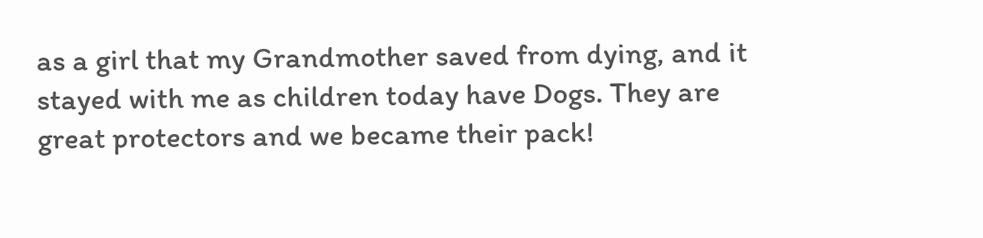as a girl that my Grandmother saved from dying, and it stayed with me as children today have Dogs. They are great protectors and we became their pack!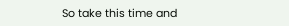So take this time and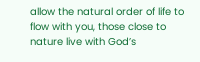allow the natural order of life to flow with you, those close to nature live with God’s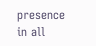presence in all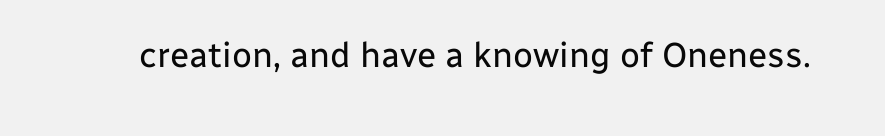creation, and have a knowing of Oneness.